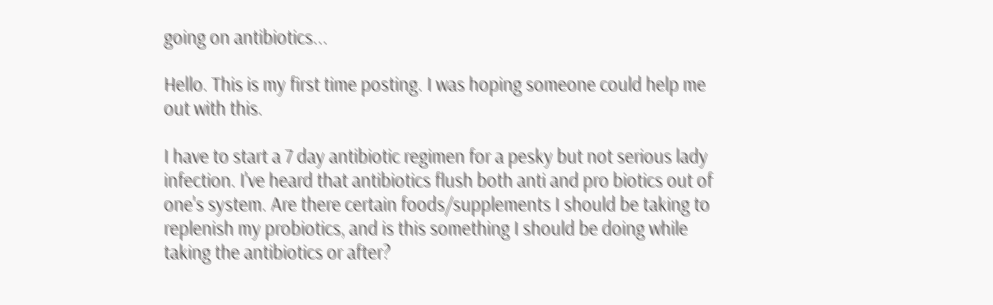going on antibiotics...

Hello. This is my first time posting. I was hoping someone could help me out with this.

I have to start a 7 day antibiotic regimen for a pesky but not serious lady infection. I've heard that antibiotics flush both anti and pro biotics out of one's system. Are there certain foods/supplements I should be taking to replenish my probiotics, and is this something I should be doing while taking the antibiotics or after?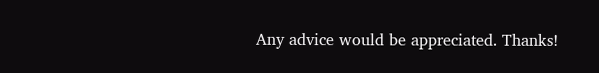Any advice would be appreciated. Thanks!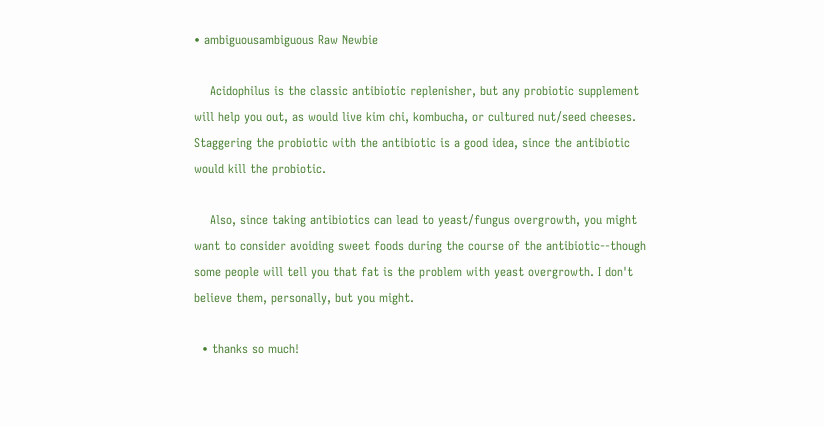• ambiguousambiguous Raw Newbie

    Acidophilus is the classic antibiotic replenisher, but any probiotic supplement will help you out, as would live kim chi, kombucha, or cultured nut/seed cheeses. Staggering the probiotic with the antibiotic is a good idea, since the antibiotic would kill the probiotic.

    Also, since taking antibiotics can lead to yeast/fungus overgrowth, you might want to consider avoiding sweet foods during the course of the antibiotic--though some people will tell you that fat is the problem with yeast overgrowth. I don't believe them, personally, but you might.

  • thanks so much!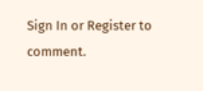Sign In or Register to comment.